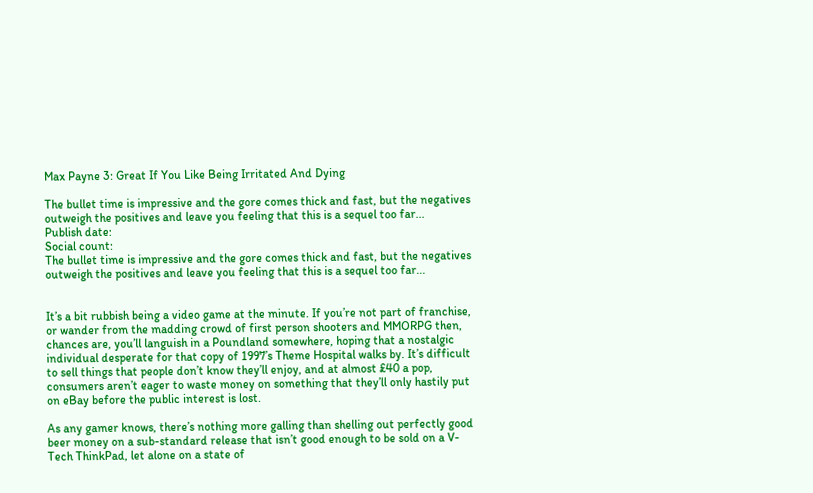Max Payne 3: Great If You Like Being Irritated And Dying

The bullet time is impressive and the gore comes thick and fast, but the negatives outweigh the positives and leave you feeling that this is a sequel too far...
Publish date:
Social count:
The bullet time is impressive and the gore comes thick and fast, but the negatives outweigh the positives and leave you feeling that this is a sequel too far...


It’s a bit rubbish being a video game at the minute. If you’re not part of franchise, or wander from the madding crowd of first person shooters and MMORPG then, chances are, you’ll languish in a Poundland somewhere, hoping that a nostalgic individual desperate for that copy of 1997’s Theme Hospital walks by. It’s difficult to sell things that people don’t know they’ll enjoy, and at almost £40 a pop, consumers aren’t eager to waste money on something that they’ll only hastily put on eBay before the public interest is lost.

As any gamer knows, there’s nothing more galling than shelling out perfectly good beer money on a sub-standard release that isn’t good enough to be sold on a V-Tech ThinkPad, let alone on a state of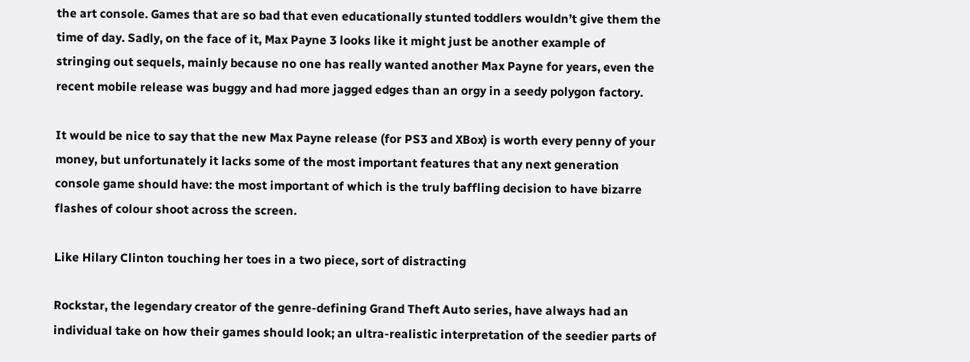the art console. Games that are so bad that even educationally stunted toddlers wouldn’t give them the time of day. Sadly, on the face of it, Max Payne 3 looks like it might just be another example of stringing out sequels, mainly because no one has really wanted another Max Payne for years, even the recent mobile release was buggy and had more jagged edges than an orgy in a seedy polygon factory.

It would be nice to say that the new Max Payne release (for PS3 and XBox) is worth every penny of your money, but unfortunately it lacks some of the most important features that any next generation console game should have: the most important of which is the truly baffling decision to have bizarre flashes of colour shoot across the screen.

Like Hilary Clinton touching her toes in a two piece, sort of distracting

Rockstar, the legendary creator of the genre-defining Grand Theft Auto series, have always had an individual take on how their games should look; an ultra-realistic interpretation of the seedier parts of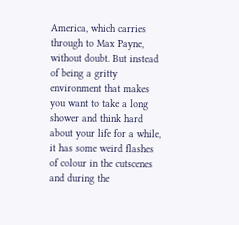America, which carries through to Max Payne, without doubt. But instead of being a gritty environment that makes you want to take a long shower and think hard about your life for a while, it has some weird flashes of colour in the cutscenes and during the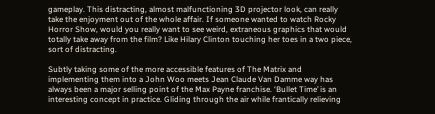gameplay. This distracting, almost malfunctioning 3D projector look, can really take the enjoyment out of the whole affair. If someone wanted to watch Rocky Horror Show, would you really want to see weird, extraneous graphics that would totally take away from the film? Like Hilary Clinton touching her toes in a two piece, sort of distracting.

Subtly taking some of the more accessible features of The Matrix and implementing them into a John Woo meets Jean Claude Van Damme way has always been a major selling point of the Max Payne franchise. ‘Bullet Time’ is an interesting concept in practice. Gliding through the air while frantically relieving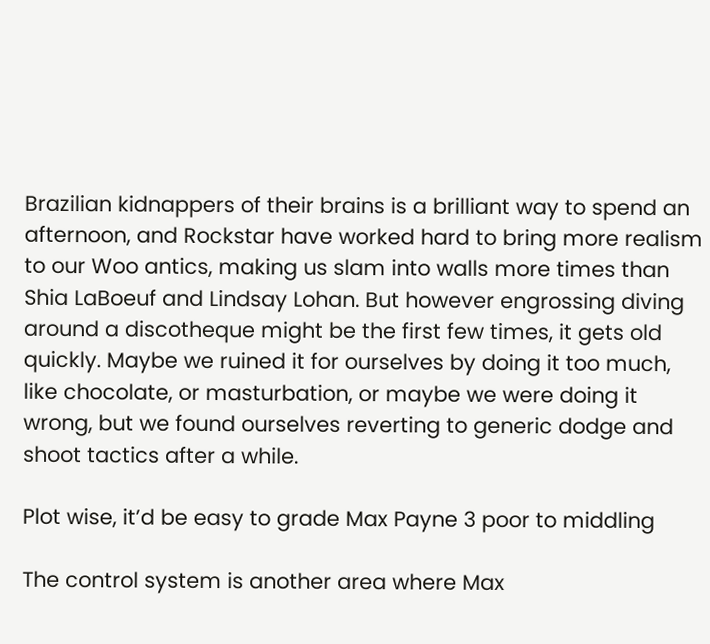Brazilian kidnappers of their brains is a brilliant way to spend an afternoon, and Rockstar have worked hard to bring more realism to our Woo antics, making us slam into walls more times than Shia LaBoeuf and Lindsay Lohan. But however engrossing diving around a discotheque might be the first few times, it gets old quickly. Maybe we ruined it for ourselves by doing it too much, like chocolate, or masturbation, or maybe we were doing it wrong, but we found ourselves reverting to generic dodge and shoot tactics after a while.

Plot wise, it’d be easy to grade Max Payne 3 poor to middling

The control system is another area where Max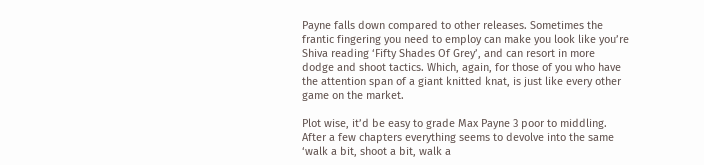Payne falls down compared to other releases. Sometimes the frantic fingering you need to employ can make you look like you’re Shiva reading ‘Fifty Shades Of Grey’, and can resort in more dodge and shoot tactics. Which, again, for those of you who have the attention span of a giant knitted knat, is just like every other game on the market.

Plot wise, it’d be easy to grade Max Payne 3 poor to middling. After a few chapters everything seems to devolve into the same ‘walk a bit, shoot a bit, walk a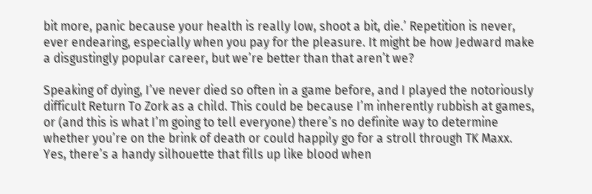bit more, panic because your health is really low, shoot a bit, die.’ Repetition is never, ever endearing, especially when you pay for the pleasure. It might be how Jedward make a disgustingly popular career, but we’re better than that aren’t we?

Speaking of dying, I’ve never died so often in a game before, and I played the notoriously difficult Return To Zork as a child. This could be because I’m inherently rubbish at games, or (and this is what I’m going to tell everyone) there’s no definite way to determine whether you’re on the brink of death or could happily go for a stroll through TK Maxx. Yes, there’s a handy silhouette that fills up like blood when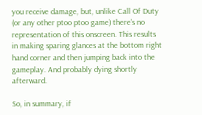you receive damage, but, unlike Call Of Duty (or any other ptoo ptoo game) there’s no representation of this onscreen. This results in making sparing glances at the bottom right hand corner and then jumping back into the gameplay. And probably dying shortly afterward.

So, in summary, if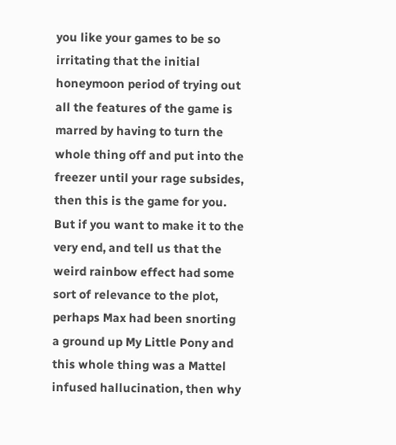you like your games to be so irritating that the initial honeymoon period of trying out all the features of the game is marred by having to turn the whole thing off and put into the freezer until your rage subsides, then this is the game for you. But if you want to make it to the very end, and tell us that the weird rainbow effect had some sort of relevance to the plot, perhaps Max had been snorting a ground up My Little Pony and this whole thing was a Mattel infused hallucination, then why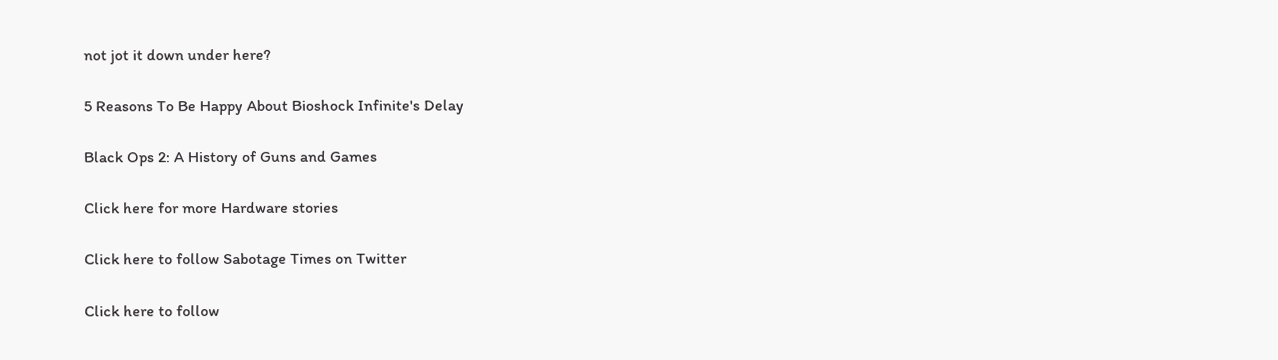not jot it down under here?

5 Reasons To Be Happy About Bioshock Infinite's Delay

Black Ops 2: A History of Guns and Games

Click here for more Hardware stories

Click here to follow Sabotage Times on Twitter

Click here to follow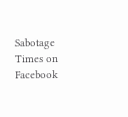Sabotage Times on Facebook